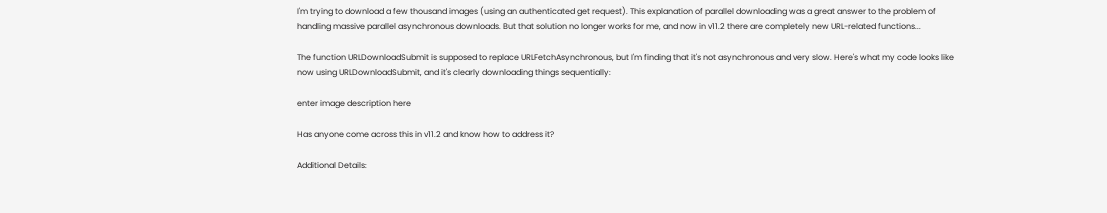I'm trying to download a few thousand images (using an authenticated get request). This explanation of parallel downloading was a great answer to the problem of handling massive parallel asynchronous downloads. But that solution no longer works for me, and now in v11.2 there are completely new URL-related functions...

The function URLDownloadSubmit is supposed to replace URLFetchAsynchronous, but I'm finding that it's not asynchronous and very slow. Here's what my code looks like now using URLDownloadSubmit, and it's clearly downloading things sequentially:

enter image description here

Has anyone come across this in v11.2 and know how to address it?

Additional Details: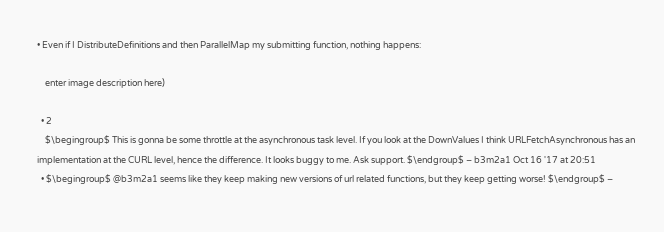• Even if I DistributeDefinitions and then ParallelMap my submitting function, nothing happens:

    enter image description here)

  • 2
    $\begingroup$ This is gonna be some throttle at the asynchronous task level. If you look at the DownValues I think URLFetchAsynchronous has an implementation at the CURL level, hence the difference. It looks buggy to me. Ask support. $\endgroup$ – b3m2a1 Oct 16 '17 at 20:51
  • $\begingroup$ @b3m2a1 seems like they keep making new versions of url related functions, but they keep getting worse! $\endgroup$ –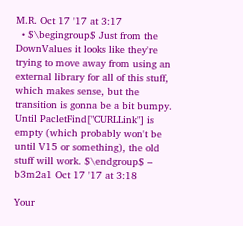M.R. Oct 17 '17 at 3:17
  • $\begingroup$ Just from the DownValues it looks like they're trying to move away from using an external library for all of this stuff, which makes sense, but the transition is gonna be a bit bumpy. Until PacletFind["CURLLink"] is empty (which probably won't be until V15 or something), the old stuff will work. $\endgroup$ – b3m2a1 Oct 17 '17 at 3:18

Your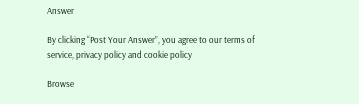Answer

By clicking “Post Your Answer”, you agree to our terms of service, privacy policy and cookie policy

Browse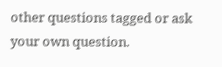other questions tagged or ask your own question.